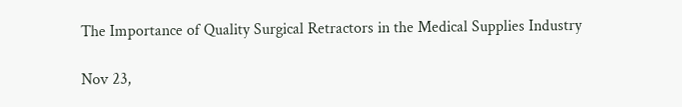The Importance of Quality Surgical Retractors in the Medical Supplies Industry

Nov 23,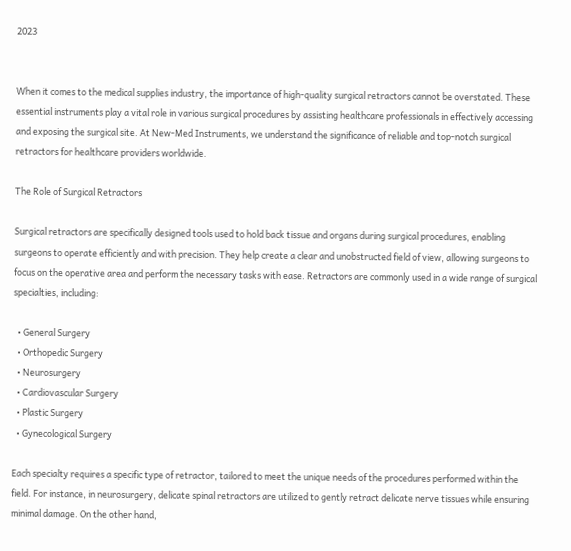2023


When it comes to the medical supplies industry, the importance of high-quality surgical retractors cannot be overstated. These essential instruments play a vital role in various surgical procedures by assisting healthcare professionals in effectively accessing and exposing the surgical site. At New-Med Instruments, we understand the significance of reliable and top-notch surgical retractors for healthcare providers worldwide.

The Role of Surgical Retractors

Surgical retractors are specifically designed tools used to hold back tissue and organs during surgical procedures, enabling surgeons to operate efficiently and with precision. They help create a clear and unobstructed field of view, allowing surgeons to focus on the operative area and perform the necessary tasks with ease. Retractors are commonly used in a wide range of surgical specialties, including:

  • General Surgery
  • Orthopedic Surgery
  • Neurosurgery
  • Cardiovascular Surgery
  • Plastic Surgery
  • Gynecological Surgery

Each specialty requires a specific type of retractor, tailored to meet the unique needs of the procedures performed within the field. For instance, in neurosurgery, delicate spinal retractors are utilized to gently retract delicate nerve tissues while ensuring minimal damage. On the other hand,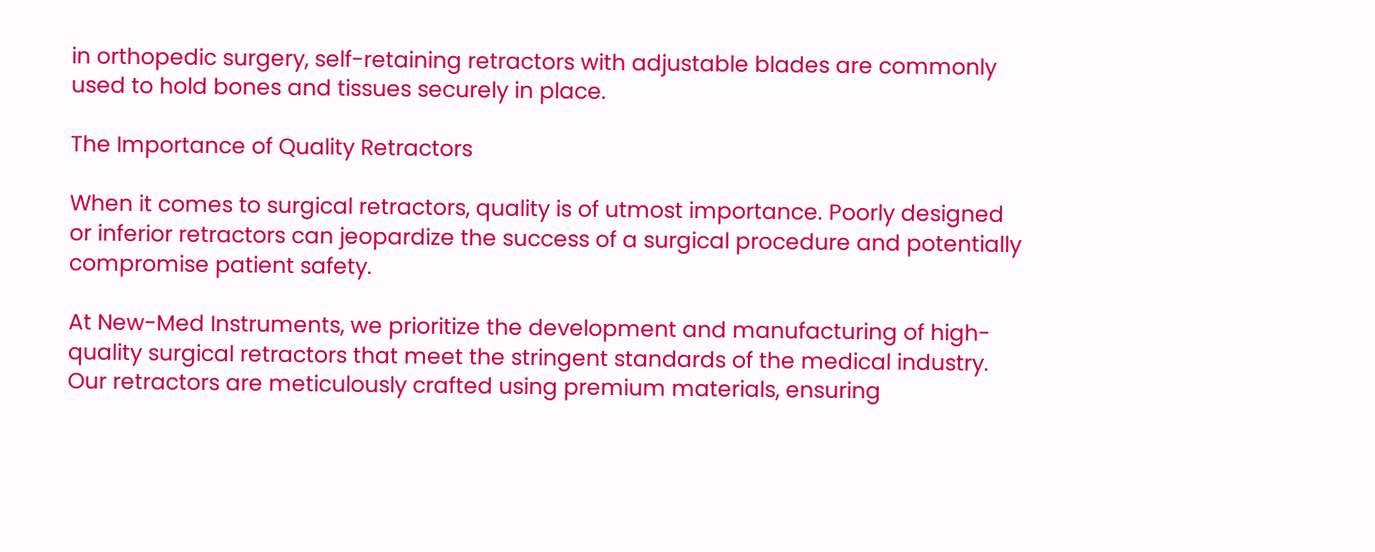in orthopedic surgery, self-retaining retractors with adjustable blades are commonly used to hold bones and tissues securely in place.

The Importance of Quality Retractors

When it comes to surgical retractors, quality is of utmost importance. Poorly designed or inferior retractors can jeopardize the success of a surgical procedure and potentially compromise patient safety.

At New-Med Instruments, we prioritize the development and manufacturing of high-quality surgical retractors that meet the stringent standards of the medical industry. Our retractors are meticulously crafted using premium materials, ensuring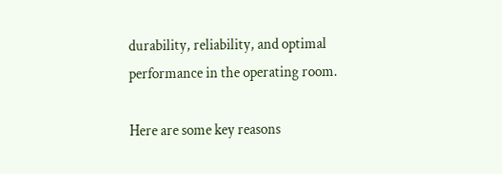durability, reliability, and optimal performance in the operating room.

Here are some key reasons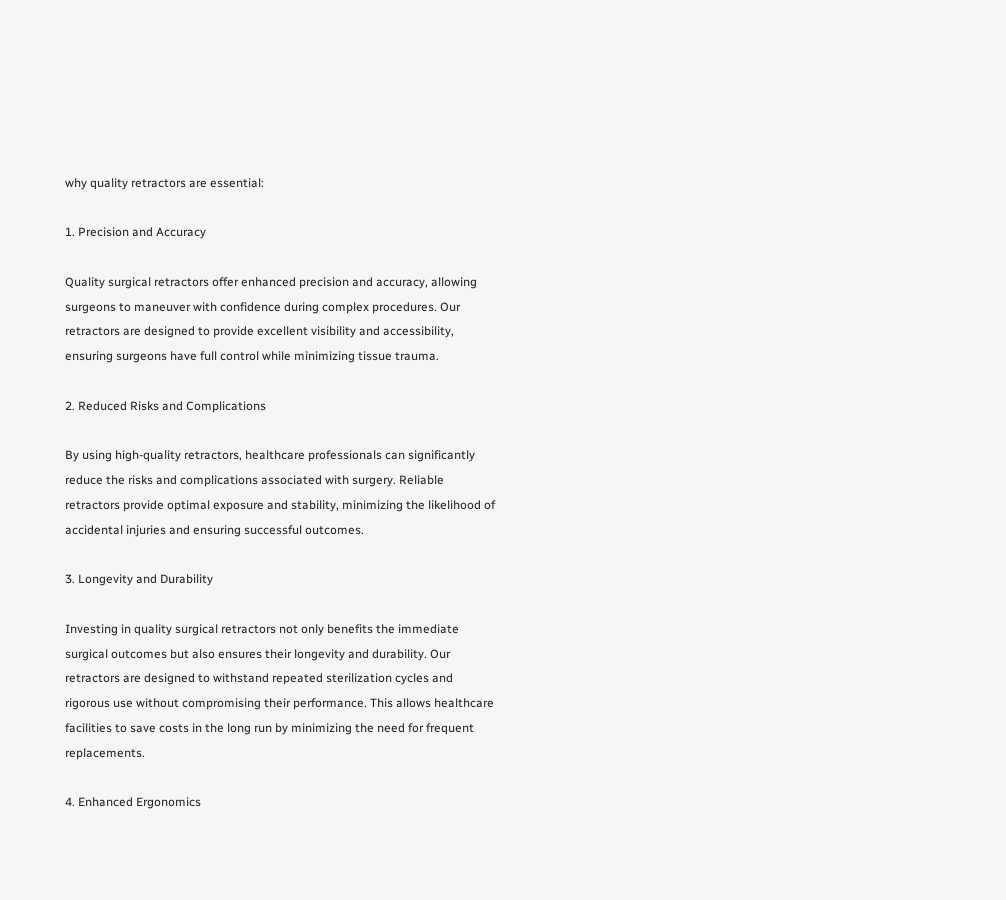why quality retractors are essential:

1. Precision and Accuracy

Quality surgical retractors offer enhanced precision and accuracy, allowing surgeons to maneuver with confidence during complex procedures. Our retractors are designed to provide excellent visibility and accessibility, ensuring surgeons have full control while minimizing tissue trauma.

2. Reduced Risks and Complications

By using high-quality retractors, healthcare professionals can significantly reduce the risks and complications associated with surgery. Reliable retractors provide optimal exposure and stability, minimizing the likelihood of accidental injuries and ensuring successful outcomes.

3. Longevity and Durability

Investing in quality surgical retractors not only benefits the immediate surgical outcomes but also ensures their longevity and durability. Our retractors are designed to withstand repeated sterilization cycles and rigorous use without compromising their performance. This allows healthcare facilities to save costs in the long run by minimizing the need for frequent replacements.

4. Enhanced Ergonomics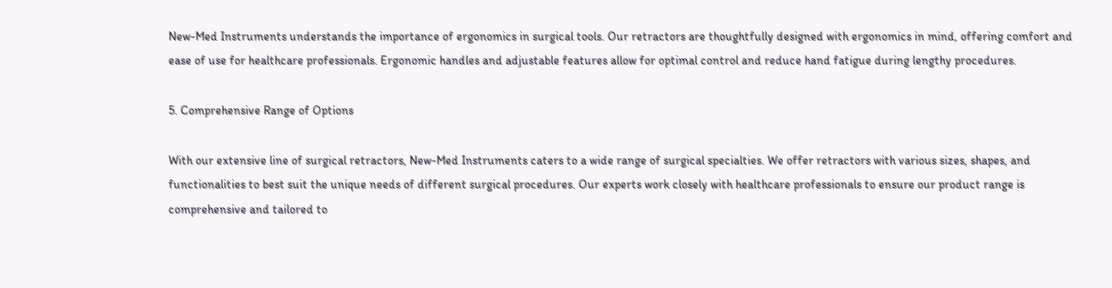New-Med Instruments understands the importance of ergonomics in surgical tools. Our retractors are thoughtfully designed with ergonomics in mind, offering comfort and ease of use for healthcare professionals. Ergonomic handles and adjustable features allow for optimal control and reduce hand fatigue during lengthy procedures.

5. Comprehensive Range of Options

With our extensive line of surgical retractors, New-Med Instruments caters to a wide range of surgical specialties. We offer retractors with various sizes, shapes, and functionalities to best suit the unique needs of different surgical procedures. Our experts work closely with healthcare professionals to ensure our product range is comprehensive and tailored to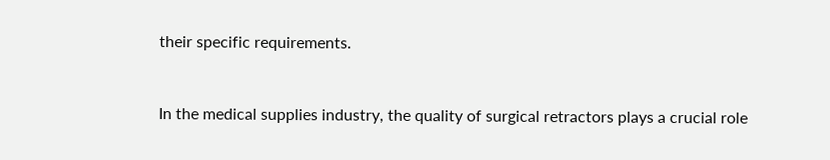their specific requirements.


In the medical supplies industry, the quality of surgical retractors plays a crucial role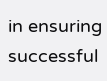in ensuring successful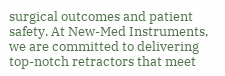surgical outcomes and patient safety. At New-Med Instruments, we are committed to delivering top-notch retractors that meet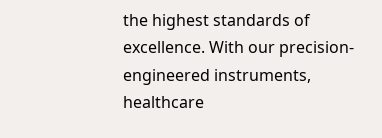the highest standards of excellence. With our precision-engineered instruments, healthcare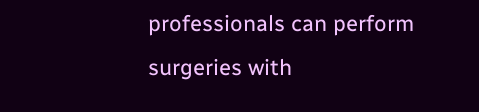professionals can perform surgeries with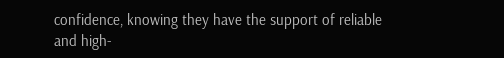confidence, knowing they have the support of reliable and high-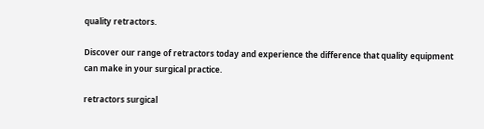quality retractors.

Discover our range of retractors today and experience the difference that quality equipment can make in your surgical practice.

retractors surgical